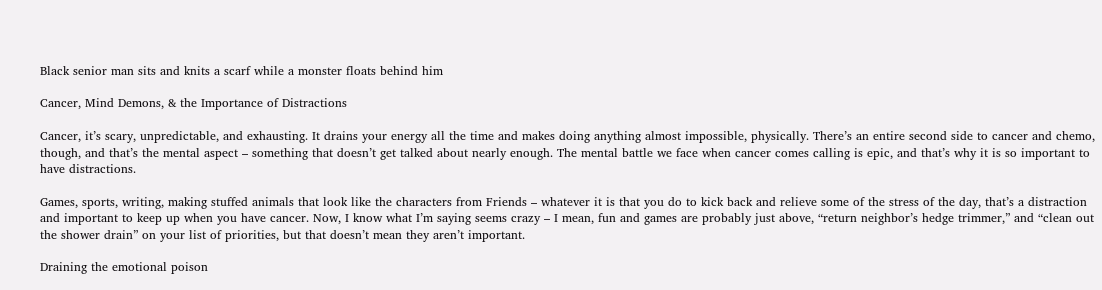Black senior man sits and knits a scarf while a monster floats behind him

Cancer, Mind Demons, & the Importance of Distractions

Cancer, it’s scary, unpredictable, and exhausting. It drains your energy all the time and makes doing anything almost impossible, physically. There’s an entire second side to cancer and chemo, though, and that’s the mental aspect – something that doesn’t get talked about nearly enough. The mental battle we face when cancer comes calling is epic, and that’s why it is so important to have distractions.

Games, sports, writing, making stuffed animals that look like the characters from Friends – whatever it is that you do to kick back and relieve some of the stress of the day, that’s a distraction and important to keep up when you have cancer. Now, I know what I’m saying seems crazy – I mean, fun and games are probably just above, “return neighbor’s hedge trimmer,” and “clean out the shower drain” on your list of priorities, but that doesn’t mean they aren’t important.

Draining the emotional poison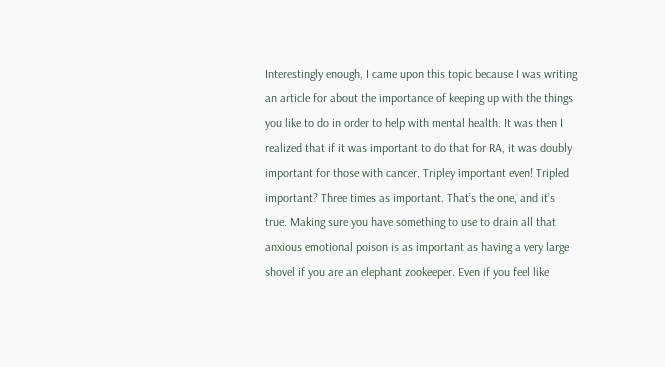Interestingly enough, I came upon this topic because I was writing an article for about the importance of keeping up with the things you like to do in order to help with mental health. It was then I realized that if it was important to do that for RA, it was doubly important for those with cancer. Tripley important even! Tripled important? Three times as important. That’s the one, and it’s true. Making sure you have something to use to drain all that anxious emotional poison is as important as having a very large shovel if you are an elephant zookeeper. Even if you feel like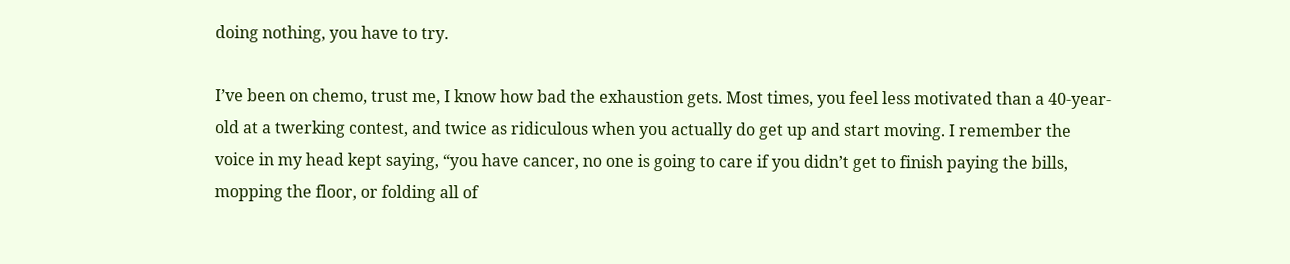doing nothing, you have to try.

I’ve been on chemo, trust me, I know how bad the exhaustion gets. Most times, you feel less motivated than a 40-year-old at a twerking contest, and twice as ridiculous when you actually do get up and start moving. I remember the voice in my head kept saying, “you have cancer, no one is going to care if you didn’t get to finish paying the bills, mopping the floor, or folding all of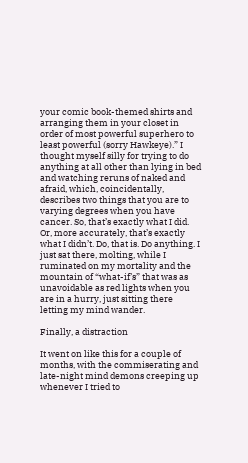your comic book-themed shirts and arranging them in your closet in order of most powerful superhero to least powerful (sorry Hawkeye).” I thought myself silly for trying to do anything at all other than lying in bed and watching reruns of naked and afraid, which, coincidentally, describes two things that you are to varying degrees when you have cancer. So, that’s exactly what I did. Or, more accurately, that’s exactly what I didn’t. Do, that is. Do anything. I just sat there, molting, while I ruminated on my mortality and the mountain of “what-if’s” that was as unavoidable as red lights when you are in a hurry, just sitting there letting my mind wander.

Finally, a distraction

It went on like this for a couple of months, with the commiserating and late-night mind demons creeping up whenever I tried to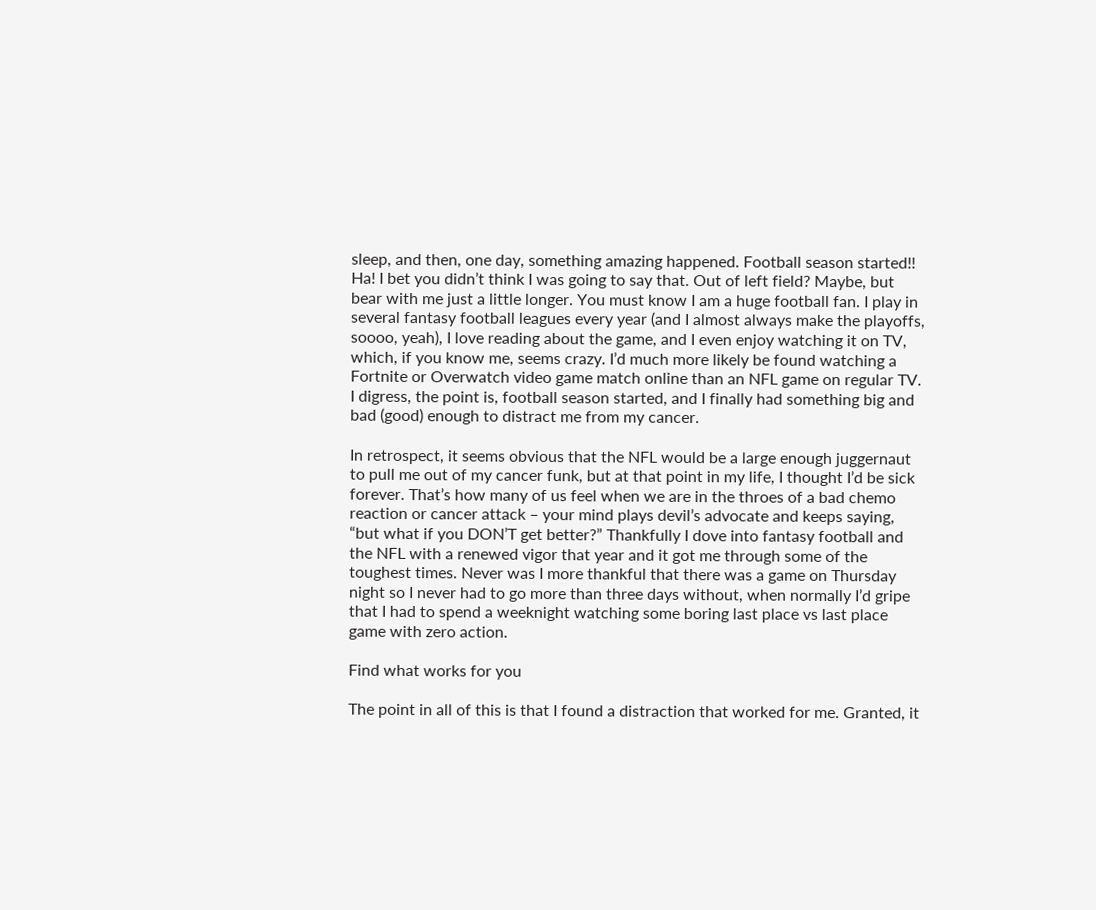sleep, and then, one day, something amazing happened. Football season started!! Ha! I bet you didn’t think I was going to say that. Out of left field? Maybe, but bear with me just a little longer. You must know I am a huge football fan. I play in several fantasy football leagues every year (and I almost always make the playoffs, soooo, yeah), I love reading about the game, and I even enjoy watching it on TV, which, if you know me, seems crazy. I’d much more likely be found watching a Fortnite or Overwatch video game match online than an NFL game on regular TV. I digress, the point is, football season started, and I finally had something big and bad (good) enough to distract me from my cancer.

In retrospect, it seems obvious that the NFL would be a large enough juggernaut to pull me out of my cancer funk, but at that point in my life, I thought I’d be sick forever. That’s how many of us feel when we are in the throes of a bad chemo reaction or cancer attack – your mind plays devil’s advocate and keeps saying, “but what if you DON’T get better?” Thankfully I dove into fantasy football and the NFL with a renewed vigor that year and it got me through some of the toughest times. Never was I more thankful that there was a game on Thursday night so I never had to go more than three days without, when normally I’d gripe that I had to spend a weeknight watching some boring last place vs last place game with zero action.

Find what works for you

The point in all of this is that I found a distraction that worked for me. Granted, it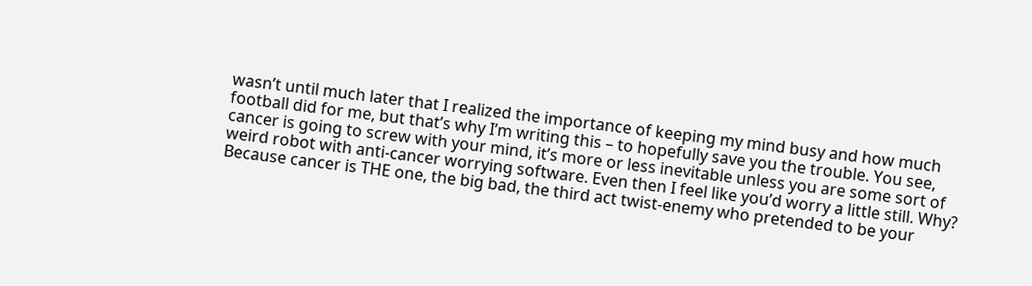wasn’t until much later that I realized the importance of keeping my mind busy and how much football did for me, but that’s why I’m writing this – to hopefully save you the trouble. You see, cancer is going to screw with your mind, it’s more or less inevitable unless you are some sort of weird robot with anti-cancer worrying software. Even then I feel like you’d worry a little still. Why? Because cancer is THE one, the big bad, the third act twist-enemy who pretended to be your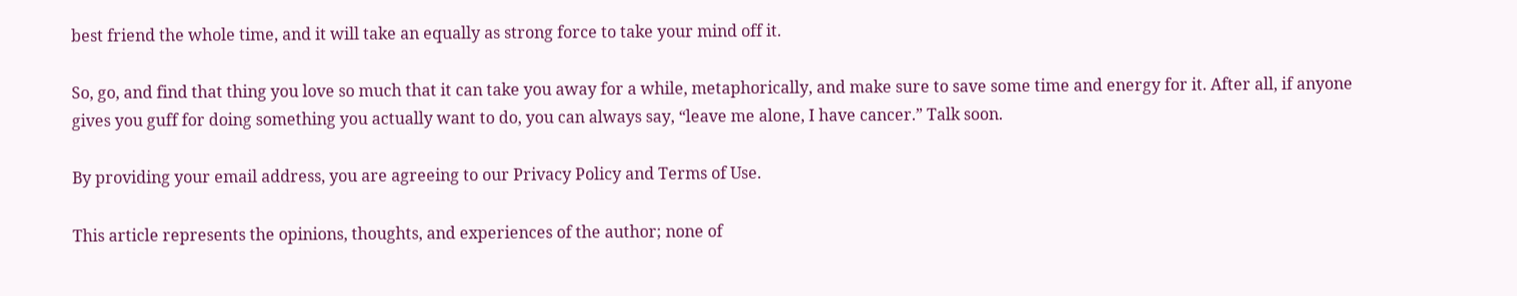best friend the whole time, and it will take an equally as strong force to take your mind off it.

So, go, and find that thing you love so much that it can take you away for a while, metaphorically, and make sure to save some time and energy for it. After all, if anyone gives you guff for doing something you actually want to do, you can always say, “leave me alone, I have cancer.” Talk soon.

By providing your email address, you are agreeing to our Privacy Policy and Terms of Use.

This article represents the opinions, thoughts, and experiences of the author; none of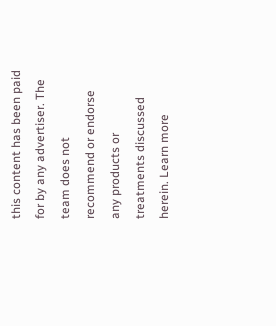this content has been paid for by any advertiser. The team does not recommend or endorse any products or treatments discussed herein. Learn more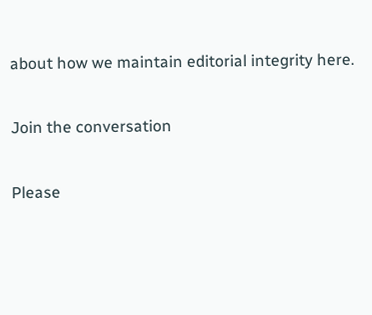about how we maintain editorial integrity here.

Join the conversation

Please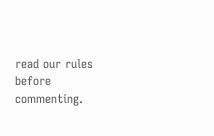read our rules before commenting.